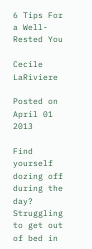6 Tips For a Well-Rested You

Cecile LaRiviere

Posted on April 01 2013

Find yourself dozing off during the day? Struggling to get out of bed in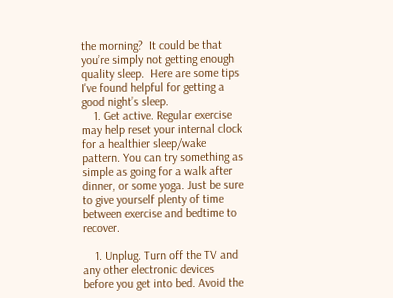the morning?  It could be that you’re simply not getting enough quality sleep.  Here are some tips I've found helpful for getting a good night’s sleep.
    1. Get active. Regular exercise may help reset your internal clock for a healthier sleep/wake pattern. You can try something as simple as going for a walk after dinner, or some yoga. Just be sure to give yourself plenty of time between exercise and bedtime to recover.

    1. Unplug. Turn off the TV and any other electronic devices before you get into bed. Avoid the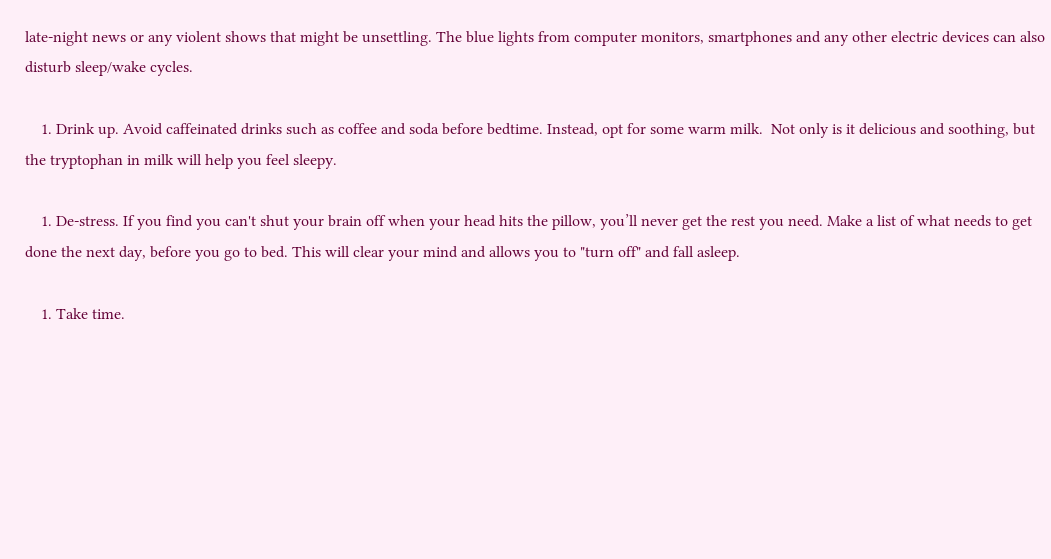late-night news or any violent shows that might be unsettling. The blue lights from computer monitors, smartphones and any other electric devices can also disturb sleep/wake cycles.

    1. Drink up. Avoid caffeinated drinks such as coffee and soda before bedtime. Instead, opt for some warm milk.  Not only is it delicious and soothing, but the tryptophan in milk will help you feel sleepy.

    1. De-stress. If you find you can't shut your brain off when your head hits the pillow, you’ll never get the rest you need. Make a list of what needs to get done the next day, before you go to bed. This will clear your mind and allows you to "turn off" and fall asleep.

    1. Take time.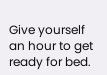Give yourself an hour to get ready for bed.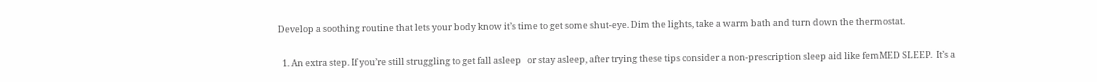Develop a soothing routine that lets your body know it’s time to get some shut-eye. Dim the lights, take a warm bath and turn down the thermostat.

  1. An extra step. If you’re still struggling to get fall asleep   or stay asleep, after trying these tips consider a non-prescription sleep aid like femMED SLEEP.  It’s a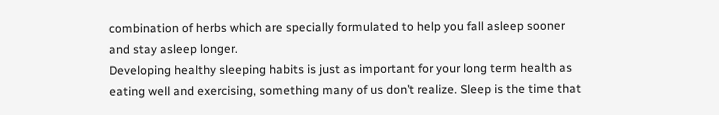combination of herbs which are specially formulated to help you fall asleep sooner and stay asleep longer.
Developing healthy sleeping habits is just as important for your long term health as eating well and exercising, something many of us don’t realize. Sleep is the time that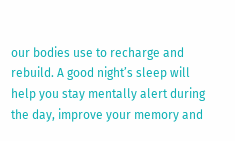our bodies use to recharge and rebuild. A good night’s sleep will help you stay mentally alert during the day, improve your memory and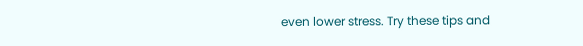even lower stress. Try these tips and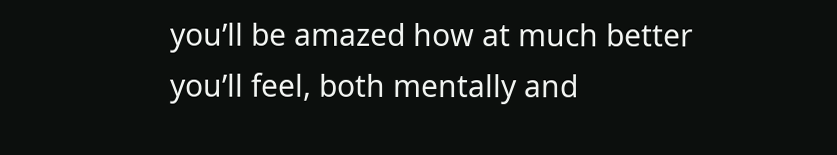you’ll be amazed how at much better you’ll feel, both mentally and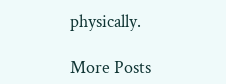physically.

More Posts